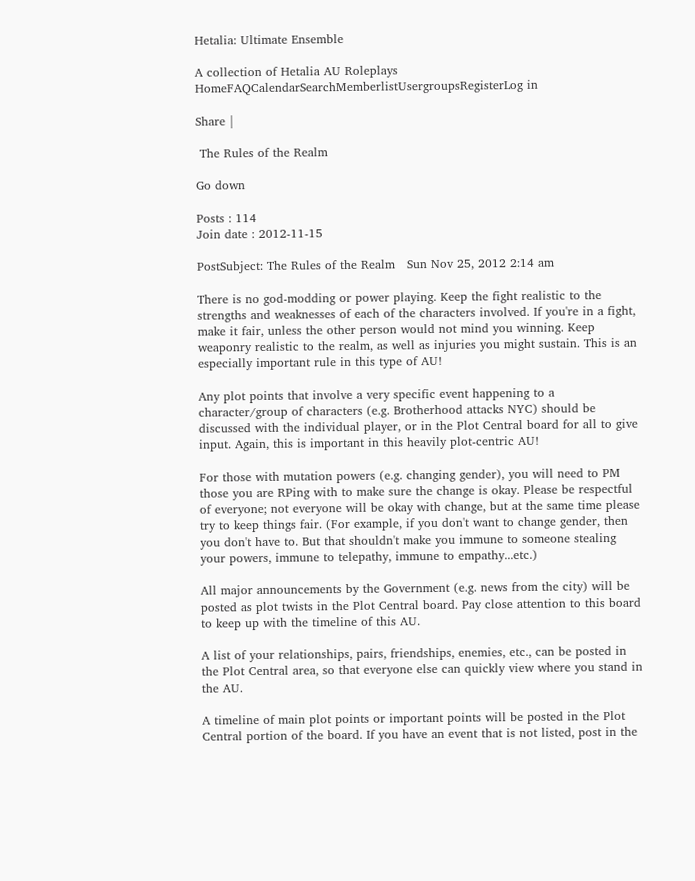Hetalia: Ultimate Ensemble

A collection of Hetalia AU Roleplays
HomeFAQCalendarSearchMemberlistUsergroupsRegisterLog in

Share |

 The Rules of the Realm

Go down

Posts : 114
Join date : 2012-11-15

PostSubject: The Rules of the Realm   Sun Nov 25, 2012 2:14 am

There is no god-modding or power playing. Keep the fight realistic to the strengths and weaknesses of each of the characters involved. If you're in a fight, make it fair, unless the other person would not mind you winning. Keep weaponry realistic to the realm, as well as injuries you might sustain. This is an especially important rule in this type of AU!

Any plot points that involve a very specific event happening to a character/group of characters (e.g. Brotherhood attacks NYC) should be discussed with the individual player, or in the Plot Central board for all to give input. Again, this is important in this heavily plot-centric AU!

For those with mutation powers (e.g. changing gender), you will need to PM those you are RPing with to make sure the change is okay. Please be respectful of everyone; not everyone will be okay with change, but at the same time please try to keep things fair. (For example, if you don't want to change gender, then you don't have to. But that shouldn't make you immune to someone stealing your powers, immune to telepathy, immune to empathy...etc.)

All major announcements by the Government (e.g. news from the city) will be posted as plot twists in the Plot Central board. Pay close attention to this board to keep up with the timeline of this AU.

A list of your relationships, pairs, friendships, enemies, etc., can be posted in the Plot Central area, so that everyone else can quickly view where you stand in the AU.

A timeline of main plot points or important points will be posted in the Plot Central portion of the board. If you have an event that is not listed, post in the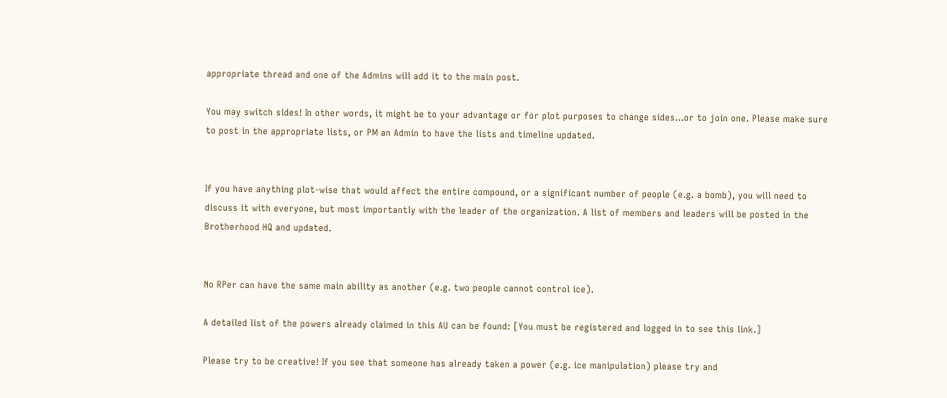appropriate thread and one of the Admins will add it to the main post.

You may switch sides! In other words, it might be to your advantage or for plot purposes to change sides...or to join one. Please make sure to post in the appropriate lists, or PM an Admin to have the lists and timeline updated.


If you have anything plot-wise that would affect the entire compound, or a significant number of people (e.g. a bomb), you will need to discuss it with everyone, but most importantly with the leader of the organization. A list of members and leaders will be posted in the Brotherhood HQ and updated.


No RPer can have the same main ability as another (e.g. two people cannot control ice).

A detailed list of the powers already claimed in this AU can be found: [You must be registered and logged in to see this link.]

Please try to be creative! If you see that someone has already taken a power (e.g. ice manipulation) please try and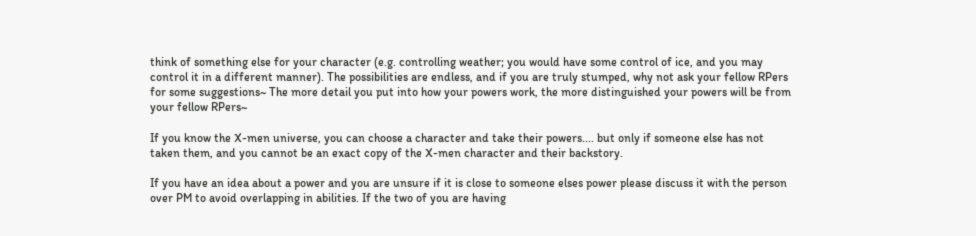think of something else for your character (e.g. controlling weather; you would have some control of ice, and you may control it in a different manner). The possibilities are endless, and if you are truly stumped, why not ask your fellow RPers for some suggestions~ The more detail you put into how your powers work, the more distinguished your powers will be from your fellow RPers~

If you know the X-men universe, you can choose a character and take their powers.... but only if someone else has not taken them, and you cannot be an exact copy of the X-men character and their backstory.

If you have an idea about a power and you are unsure if it is close to someone elses power please discuss it with the person over PM to avoid overlapping in abilities. If the two of you are having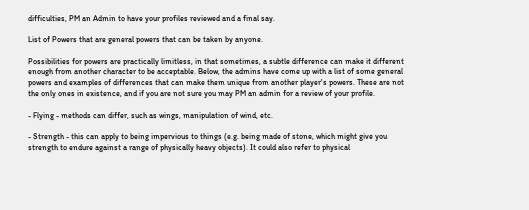difficulties, PM an Admin to have your profiles reviewed and a final say.

List of Powers that are general powers that can be taken by anyone.

Possibilities for powers are practically limitless, in that sometimes, a subtle difference can make it different enough from another character to be acceptable. Below, the admins have come up with a list of some general powers and examples of differences that can make them unique from another player's powers. These are not the only ones in existence, and if you are not sure you may PM an admin for a review of your profile.

- Flying - methods can differ, such as wings, manipulation of wind, etc.

- Strength - this can apply to being impervious to things (e.g. being made of stone, which might give you strength to endure against a range of physically heavy objects). It could also refer to physical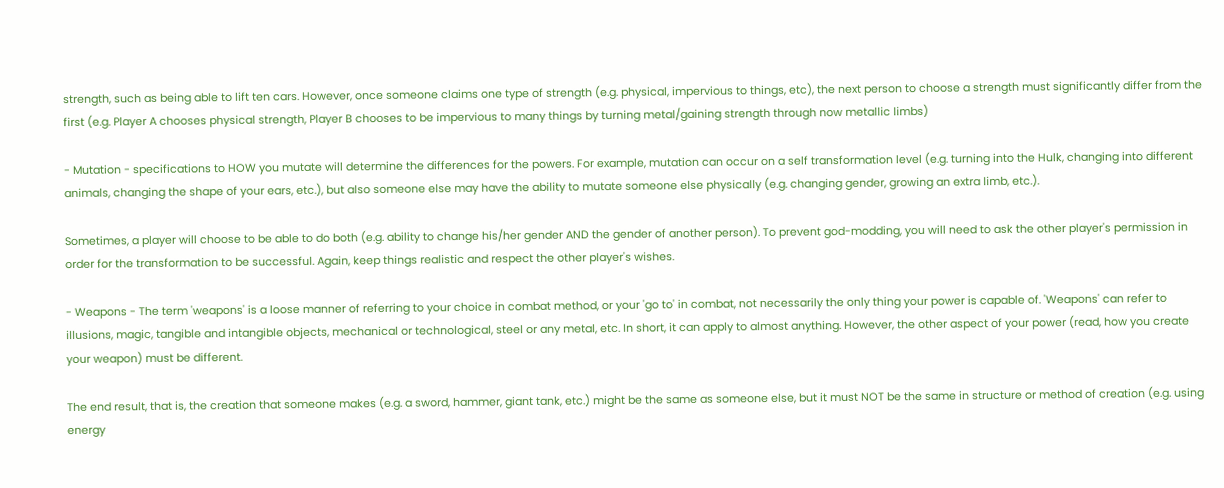strength, such as being able to lift ten cars. However, once someone claims one type of strength (e.g. physical, impervious to things, etc), the next person to choose a strength must significantly differ from the first (e.g. Player A chooses physical strength, Player B chooses to be impervious to many things by turning metal/gaining strength through now metallic limbs)

- Mutation - specifications to HOW you mutate will determine the differences for the powers. For example, mutation can occur on a self transformation level (e.g. turning into the Hulk, changing into different animals, changing the shape of your ears, etc.), but also someone else may have the ability to mutate someone else physically (e.g. changing gender, growing an extra limb, etc.).

Sometimes, a player will choose to be able to do both (e.g. ability to change his/her gender AND the gender of another person). To prevent god-modding, you will need to ask the other player's permission in order for the transformation to be successful. Again, keep things realistic and respect the other player's wishes.

- Weapons - The term 'weapons' is a loose manner of referring to your choice in combat method, or your 'go to' in combat, not necessarily the only thing your power is capable of. 'Weapons' can refer to illusions, magic, tangible and intangible objects, mechanical or technological, steel or any metal, etc. In short, it can apply to almost anything. However, the other aspect of your power (read, how you create your weapon) must be different.

The end result, that is, the creation that someone makes (e.g. a sword, hammer, giant tank, etc.) might be the same as someone else, but it must NOT be the same in structure or method of creation (e.g. using energy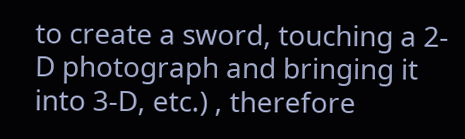to create a sword, touching a 2-D photograph and bringing it into 3-D, etc.) , therefore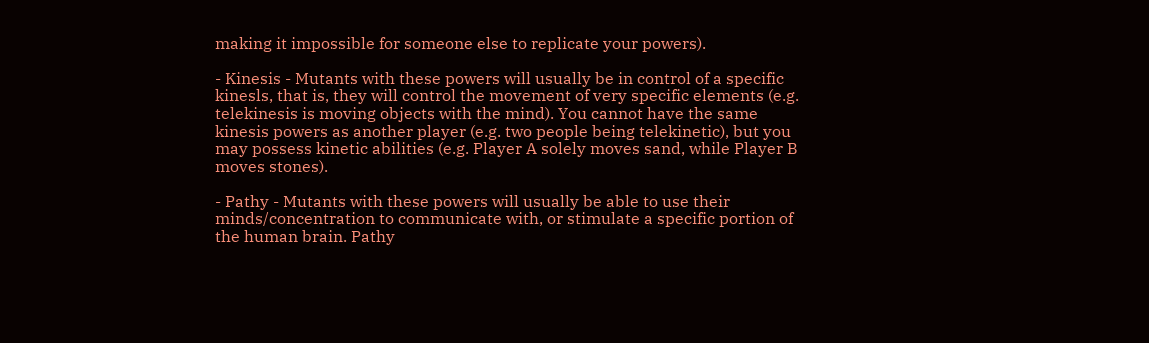making it impossible for someone else to replicate your powers).

- Kinesis - Mutants with these powers will usually be in control of a specific kinesls, that is, they will control the movement of very specific elements (e.g. telekinesis is moving objects with the mind). You cannot have the same kinesis powers as another player (e.g. two people being telekinetic), but you may possess kinetic abilities (e.g. Player A solely moves sand, while Player B moves stones).

- Pathy - Mutants with these powers will usually be able to use their minds/concentration to communicate with, or stimulate a specific portion of the human brain. Pathy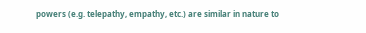powers (e.g. telepathy, empathy, etc.) are similar in nature to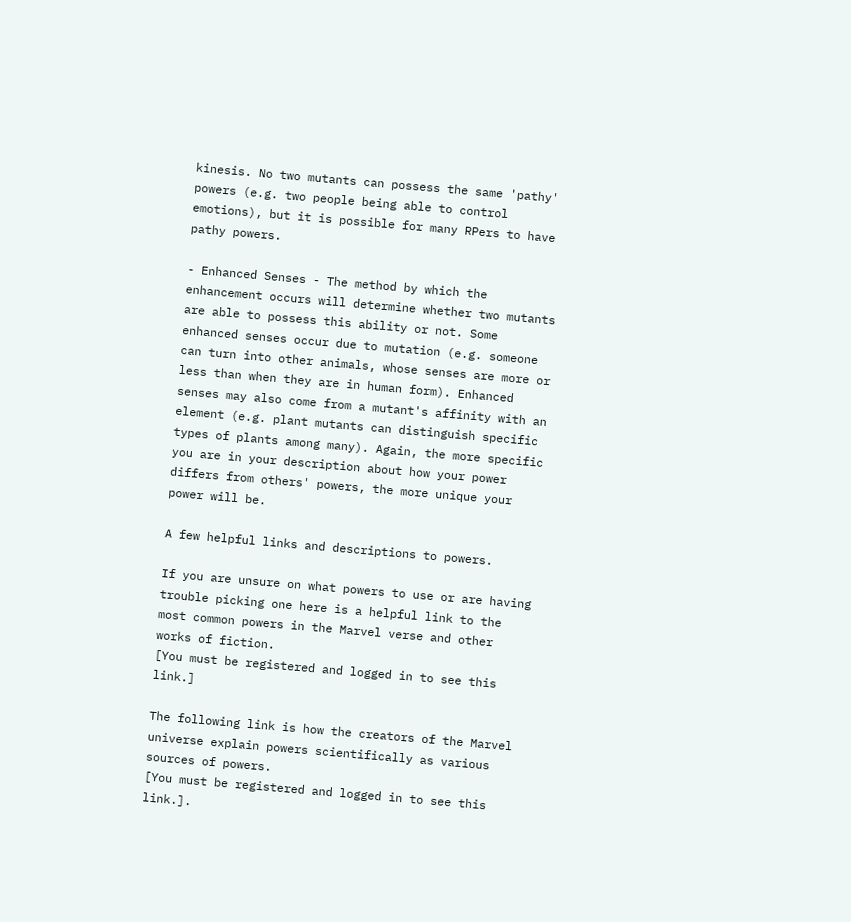kinesis. No two mutants can possess the same 'pathy' powers (e.g. two people being able to control emotions), but it is possible for many RPers to have pathy powers.

- Enhanced Senses - The method by which the enhancement occurs will determine whether two mutants are able to possess this ability or not. Some enhanced senses occur due to mutation (e.g. someone can turn into other animals, whose senses are more or less than when they are in human form). Enhanced senses may also come from a mutant's affinity with an element (e.g. plant mutants can distinguish specific types of plants among many). Again, the more specific you are in your description about how your power differs from others' powers, the more unique your power will be.

A few helpful links and descriptions to powers.

If you are unsure on what powers to use or are having trouble picking one here is a helpful link to the most common powers in the Marvel verse and other works of fiction.
[You must be registered and logged in to see this link.]

The following link is how the creators of the Marvel universe explain powers scientifically as various sources of powers.
[You must be registered and logged in to see this link.].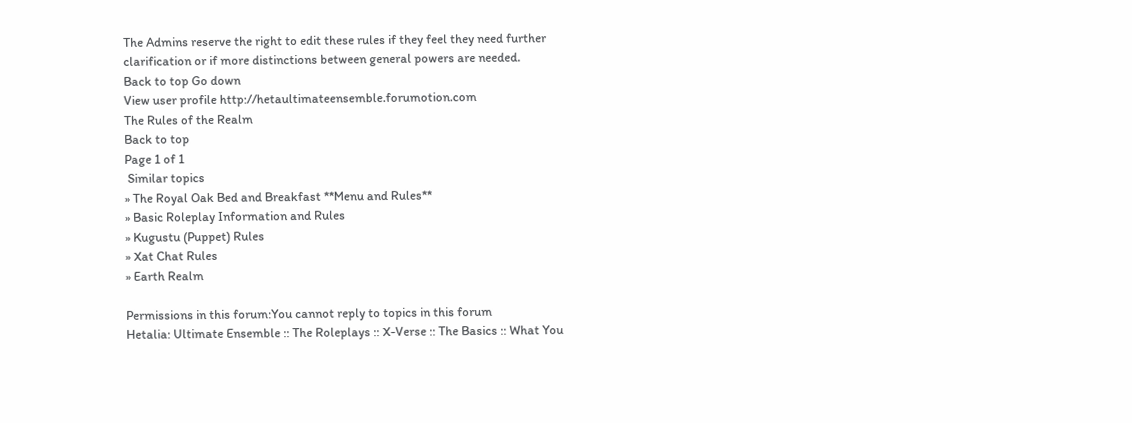The Admins reserve the right to edit these rules if they feel they need further clarification or if more distinctions between general powers are needed.
Back to top Go down
View user profile http://hetaultimateensemble.forumotion.com
The Rules of the Realm
Back to top
Page 1 of 1
 Similar topics
» The Royal Oak Bed and Breakfast **Menu and Rules**
» Basic Roleplay Information and Rules
» Kugustu (Puppet) Rules
» Xat Chat Rules
» Earth Realm

Permissions in this forum:You cannot reply to topics in this forum
Hetalia: Ultimate Ensemble :: The Roleplays :: X-Verse :: The Basics :: What You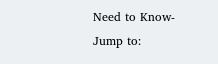Need to Know-
Jump to: